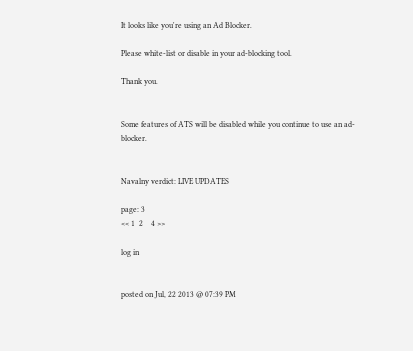It looks like you're using an Ad Blocker.

Please white-list or disable in your ad-blocking tool.

Thank you.


Some features of ATS will be disabled while you continue to use an ad-blocker.


Navalny verdict: LIVE UPDATES

page: 3
<< 1  2    4 >>

log in


posted on Jul, 22 2013 @ 07:39 PM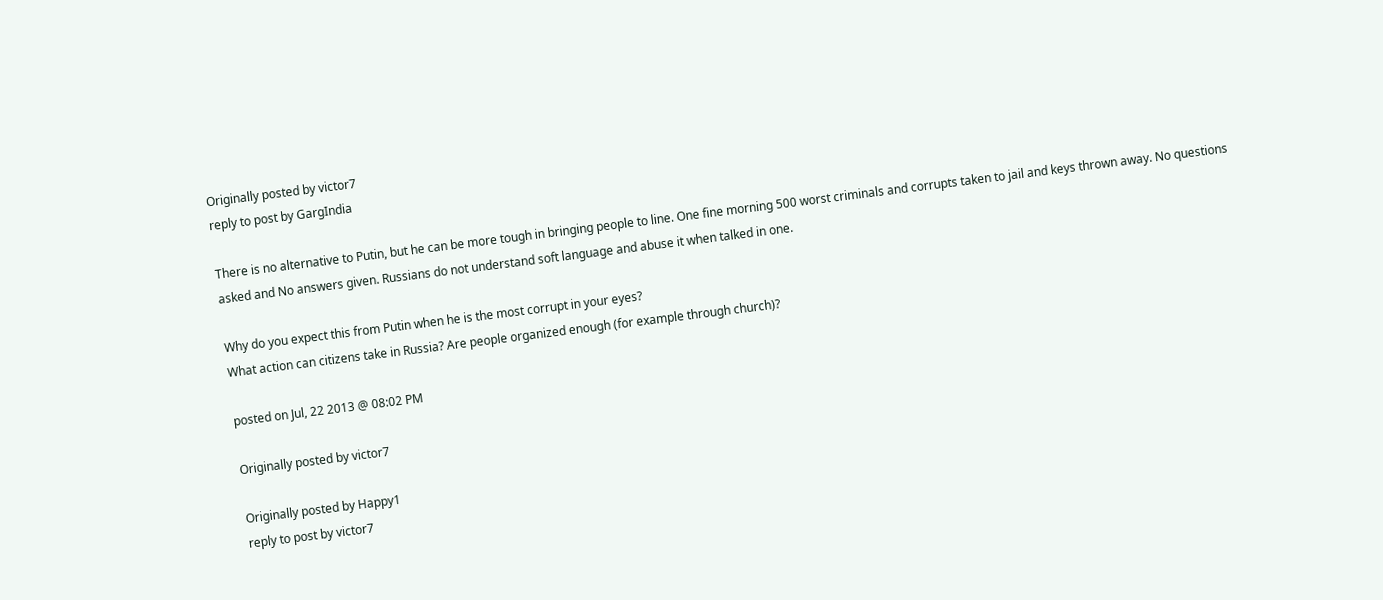Originally posted by victor7
reply to post by GargIndia

There is no alternative to Putin, but he can be more tough in bringing people to line. One fine morning 500 worst criminals and corrupts taken to jail and keys thrown away. No questions asked and No answers given. Russians do not understand soft language and abuse it when talked in one.

Why do you expect this from Putin when he is the most corrupt in your eyes?
What action can citizens take in Russia? Are people organized enough (for example through church)?

posted on Jul, 22 2013 @ 08:02 PM

Originally posted by victor7

Originally posted by Happy1
reply to post by victor7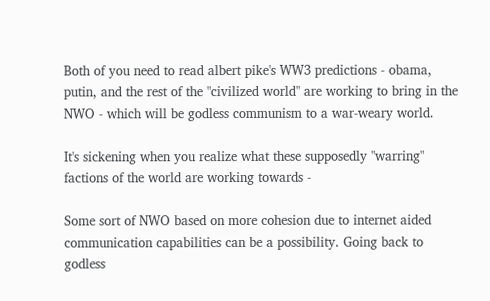Both of you need to read albert pike's WW3 predictions - obama, putin, and the rest of the "civilized world" are working to bring in the NWO - which will be godless communism to a war-weary world.

It's sickening when you realize what these supposedly "warring" factions of the world are working towards -

Some sort of NWO based on more cohesion due to internet aided communication capabilities can be a possibility. Going back to godless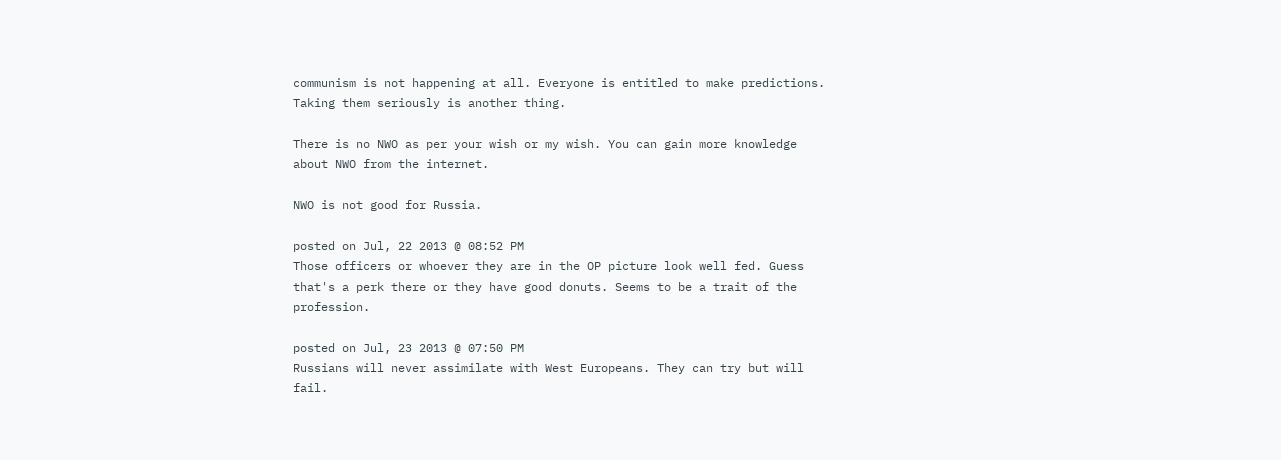communism is not happening at all. Everyone is entitled to make predictions. Taking them seriously is another thing.

There is no NWO as per your wish or my wish. You can gain more knowledge about NWO from the internet.

NWO is not good for Russia.

posted on Jul, 22 2013 @ 08:52 PM
Those officers or whoever they are in the OP picture look well fed. Guess that's a perk there or they have good donuts. Seems to be a trait of the profession.

posted on Jul, 23 2013 @ 07:50 PM
Russians will never assimilate with West Europeans. They can try but will fail.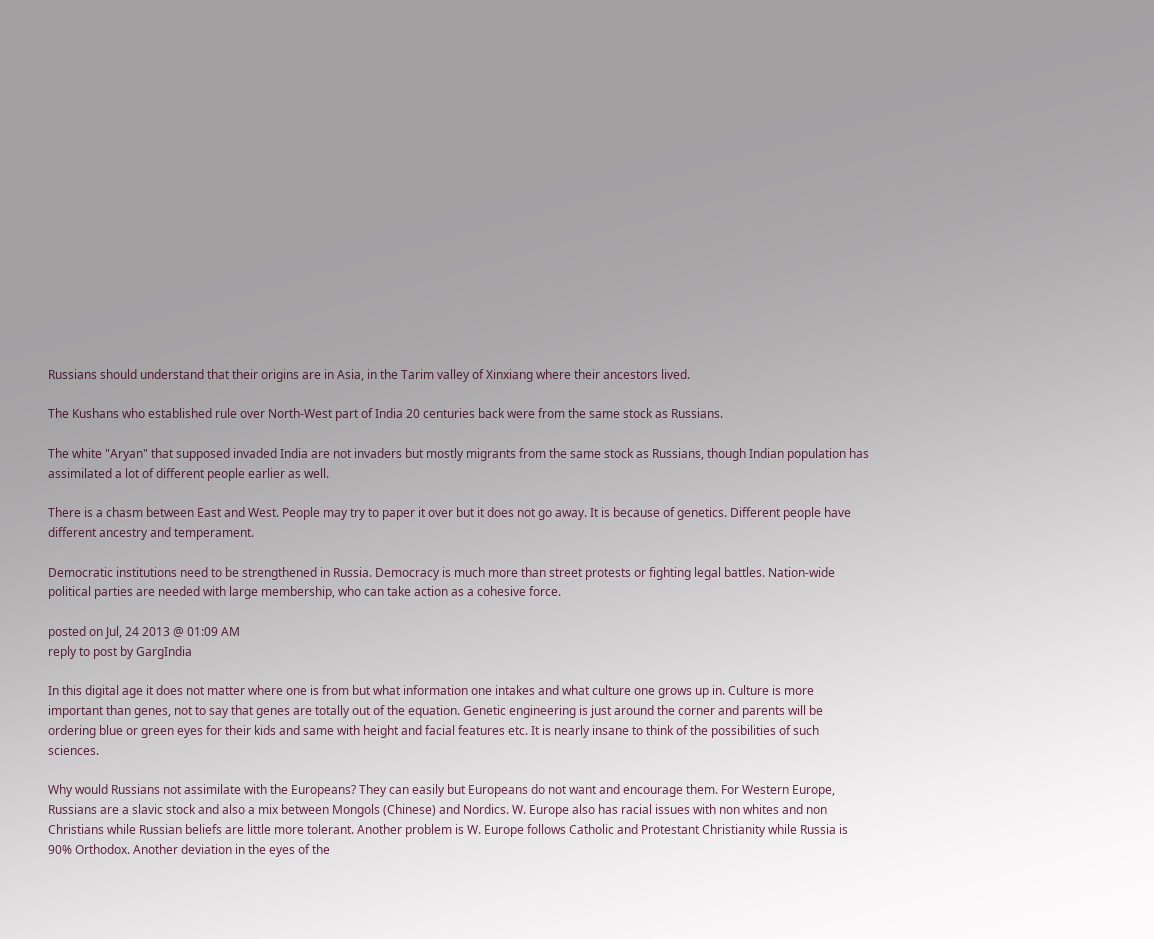Russians should understand that their origins are in Asia, in the Tarim valley of Xinxiang where their ancestors lived.

The Kushans who established rule over North-West part of India 20 centuries back were from the same stock as Russians.

The white "Aryan" that supposed invaded India are not invaders but mostly migrants from the same stock as Russians, though Indian population has assimilated a lot of different people earlier as well.

There is a chasm between East and West. People may try to paper it over but it does not go away. It is because of genetics. Different people have different ancestry and temperament.

Democratic institutions need to be strengthened in Russia. Democracy is much more than street protests or fighting legal battles. Nation-wide political parties are needed with large membership, who can take action as a cohesive force.

posted on Jul, 24 2013 @ 01:09 AM
reply to post by GargIndia

In this digital age it does not matter where one is from but what information one intakes and what culture one grows up in. Culture is more important than genes, not to say that genes are totally out of the equation. Genetic engineering is just around the corner and parents will be ordering blue or green eyes for their kids and same with height and facial features etc. It is nearly insane to think of the possibilities of such sciences.

Why would Russians not assimilate with the Europeans? They can easily but Europeans do not want and encourage them. For Western Europe, Russians are a slavic stock and also a mix between Mongols (Chinese) and Nordics. W. Europe also has racial issues with non whites and non Christians while Russian beliefs are little more tolerant. Another problem is W. Europe follows Catholic and Protestant Christianity while Russia is 90% Orthodox. Another deviation in the eyes of the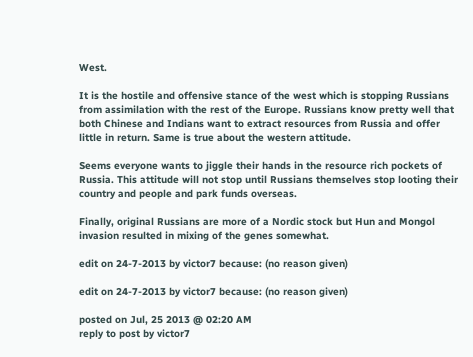West.

It is the hostile and offensive stance of the west which is stopping Russians from assimilation with the rest of the Europe. Russians know pretty well that both Chinese and Indians want to extract resources from Russia and offer little in return. Same is true about the western attitude.

Seems everyone wants to jiggle their hands in the resource rich pockets of Russia. This attitude will not stop until Russians themselves stop looting their country and people and park funds overseas.

Finally, original Russians are more of a Nordic stock but Hun and Mongol invasion resulted in mixing of the genes somewhat.

edit on 24-7-2013 by victor7 because: (no reason given)

edit on 24-7-2013 by victor7 because: (no reason given)

posted on Jul, 25 2013 @ 02:20 AM
reply to post by victor7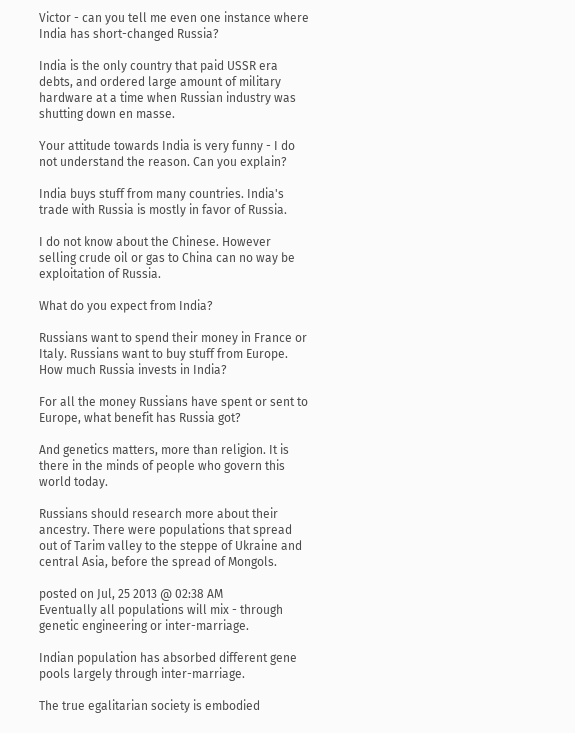Victor - can you tell me even one instance where India has short-changed Russia?

India is the only country that paid USSR era debts, and ordered large amount of military hardware at a time when Russian industry was shutting down en masse.

Your attitude towards India is very funny - I do not understand the reason. Can you explain?

India buys stuff from many countries. India's trade with Russia is mostly in favor of Russia.

I do not know about the Chinese. However selling crude oil or gas to China can no way be exploitation of Russia.

What do you expect from India?

Russians want to spend their money in France or Italy. Russians want to buy stuff from Europe. How much Russia invests in India?

For all the money Russians have spent or sent to Europe, what benefit has Russia got?

And genetics matters, more than religion. It is there in the minds of people who govern this world today.

Russians should research more about their ancestry. There were populations that spread out of Tarim valley to the steppe of Ukraine and central Asia, before the spread of Mongols.

posted on Jul, 25 2013 @ 02:38 AM
Eventually all populations will mix - through genetic engineering or inter-marriage.

Indian population has absorbed different gene pools largely through inter-marriage.

The true egalitarian society is embodied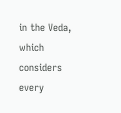in the Veda, which considers every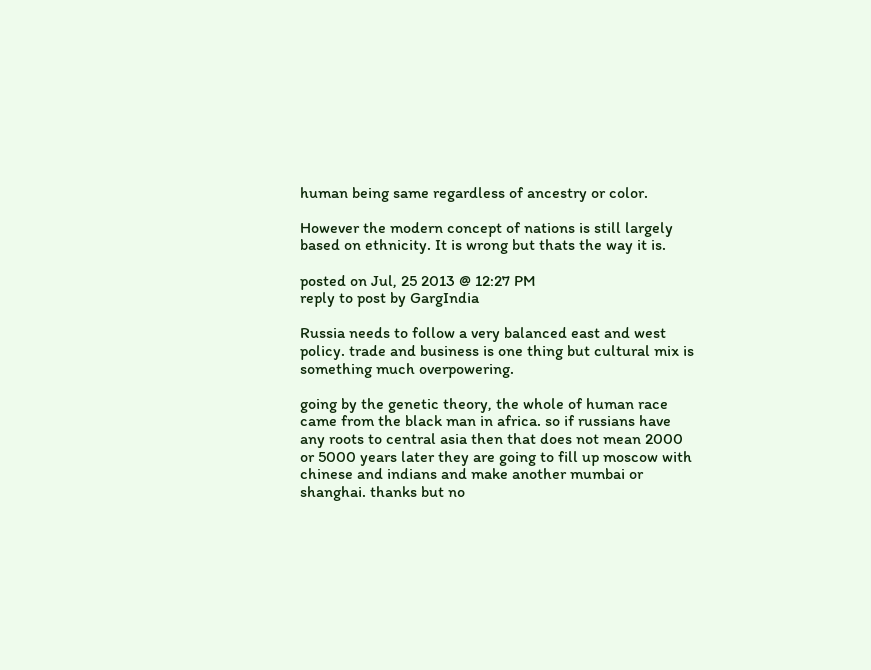human being same regardless of ancestry or color.

However the modern concept of nations is still largely based on ethnicity. It is wrong but thats the way it is.

posted on Jul, 25 2013 @ 12:27 PM
reply to post by GargIndia

Russia needs to follow a very balanced east and west policy. trade and business is one thing but cultural mix is something much overpowering.

going by the genetic theory, the whole of human race came from the black man in africa. so if russians have any roots to central asia then that does not mean 2000 or 5000 years later they are going to fill up moscow with chinese and indians and make another mumbai or shanghai. thanks but no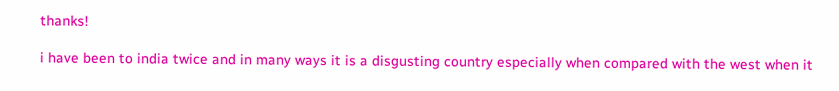thanks!

i have been to india twice and in many ways it is a disgusting country especially when compared with the west when it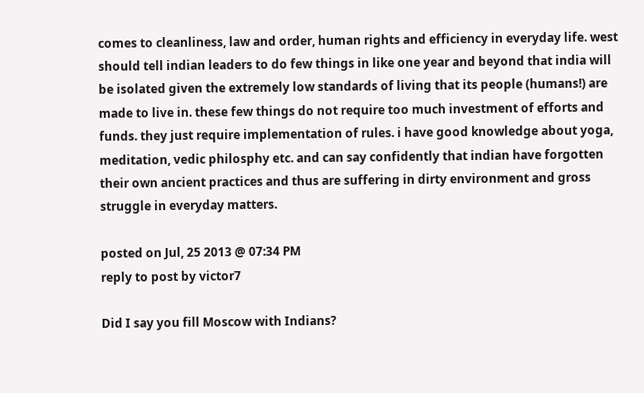comes to cleanliness, law and order, human rights and efficiency in everyday life. west should tell indian leaders to do few things in like one year and beyond that india will be isolated given the extremely low standards of living that its people (humans!) are made to live in. these few things do not require too much investment of efforts and funds. they just require implementation of rules. i have good knowledge about yoga, meditation, vedic philosphy etc. and can say confidently that indian have forgotten their own ancient practices and thus are suffering in dirty environment and gross struggle in everyday matters.

posted on Jul, 25 2013 @ 07:34 PM
reply to post by victor7

Did I say you fill Moscow with Indians?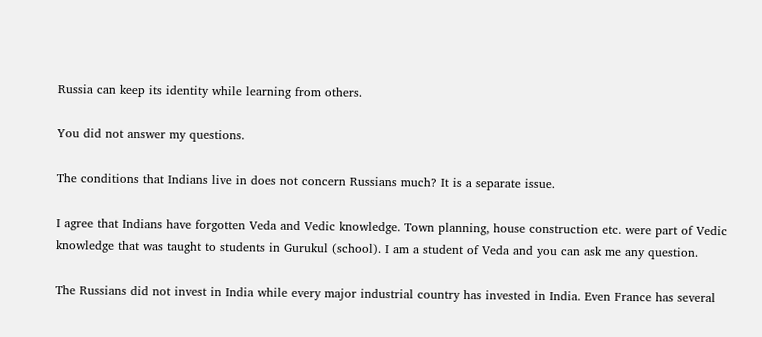Russia can keep its identity while learning from others.

You did not answer my questions.

The conditions that Indians live in does not concern Russians much? It is a separate issue.

I agree that Indians have forgotten Veda and Vedic knowledge. Town planning, house construction etc. were part of Vedic knowledge that was taught to students in Gurukul (school). I am a student of Veda and you can ask me any question.

The Russians did not invest in India while every major industrial country has invested in India. Even France has several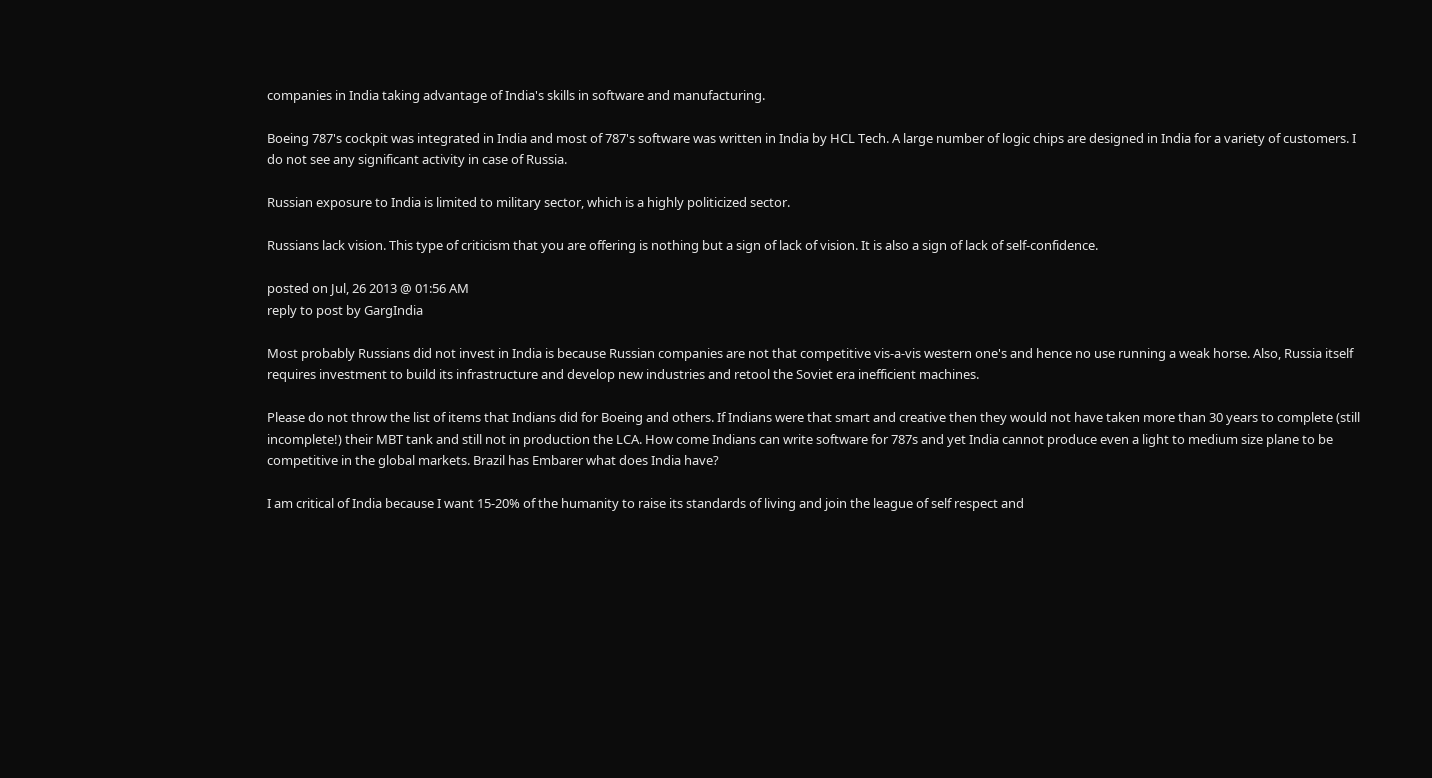companies in India taking advantage of India's skills in software and manufacturing.

Boeing 787's cockpit was integrated in India and most of 787's software was written in India by HCL Tech. A large number of logic chips are designed in India for a variety of customers. I do not see any significant activity in case of Russia.

Russian exposure to India is limited to military sector, which is a highly politicized sector.

Russians lack vision. This type of criticism that you are offering is nothing but a sign of lack of vision. It is also a sign of lack of self-confidence.

posted on Jul, 26 2013 @ 01:56 AM
reply to post by GargIndia

Most probably Russians did not invest in India is because Russian companies are not that competitive vis-a-vis western one's and hence no use running a weak horse. Also, Russia itself requires investment to build its infrastructure and develop new industries and retool the Soviet era inefficient machines.

Please do not throw the list of items that Indians did for Boeing and others. If Indians were that smart and creative then they would not have taken more than 30 years to complete (still incomplete!) their MBT tank and still not in production the LCA. How come Indians can write software for 787s and yet India cannot produce even a light to medium size plane to be competitive in the global markets. Brazil has Embarer what does India have?

I am critical of India because I want 15-20% of the humanity to raise its standards of living and join the league of self respect and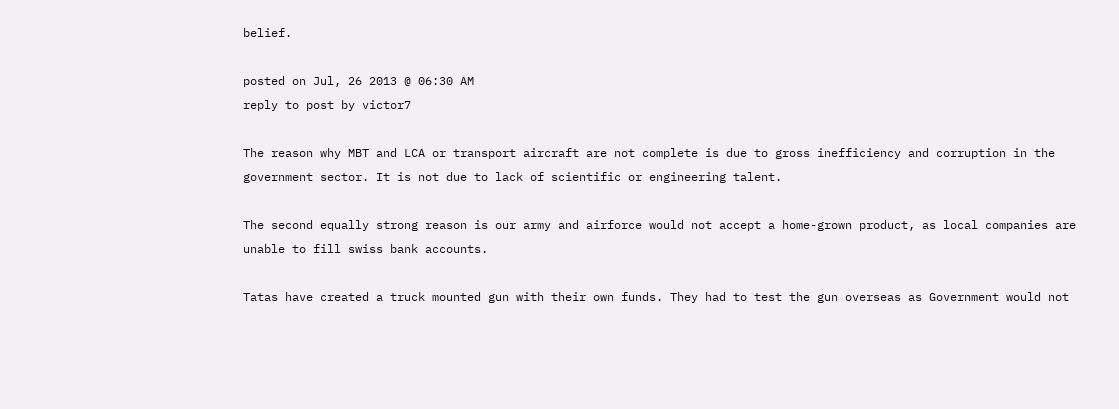belief.

posted on Jul, 26 2013 @ 06:30 AM
reply to post by victor7

The reason why MBT and LCA or transport aircraft are not complete is due to gross inefficiency and corruption in the government sector. It is not due to lack of scientific or engineering talent.

The second equally strong reason is our army and airforce would not accept a home-grown product, as local companies are unable to fill swiss bank accounts.

Tatas have created a truck mounted gun with their own funds. They had to test the gun overseas as Government would not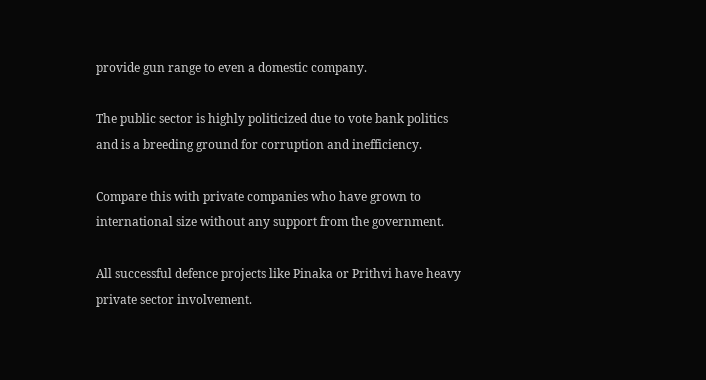provide gun range to even a domestic company.

The public sector is highly politicized due to vote bank politics and is a breeding ground for corruption and inefficiency.

Compare this with private companies who have grown to international size without any support from the government.

All successful defence projects like Pinaka or Prithvi have heavy private sector involvement.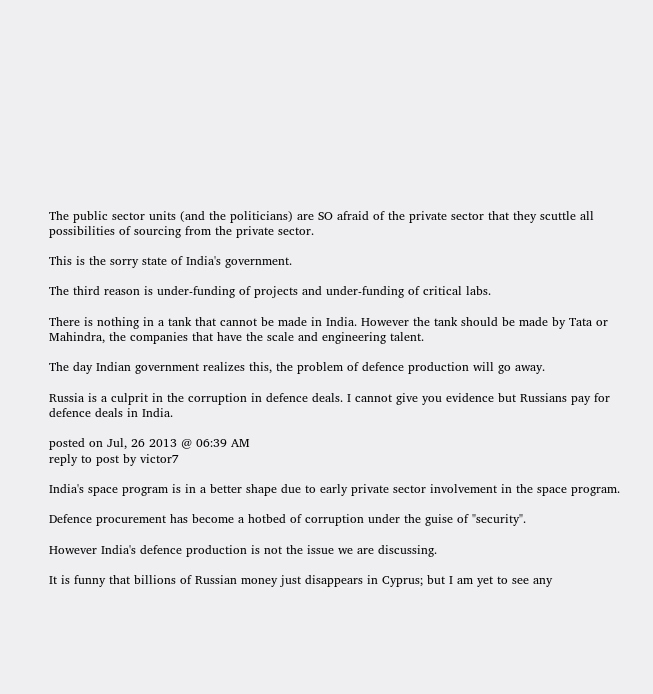The public sector units (and the politicians) are SO afraid of the private sector that they scuttle all possibilities of sourcing from the private sector.

This is the sorry state of India's government.

The third reason is under-funding of projects and under-funding of critical labs.

There is nothing in a tank that cannot be made in India. However the tank should be made by Tata or Mahindra, the companies that have the scale and engineering talent.

The day Indian government realizes this, the problem of defence production will go away.

Russia is a culprit in the corruption in defence deals. I cannot give you evidence but Russians pay for defence deals in India.

posted on Jul, 26 2013 @ 06:39 AM
reply to post by victor7

India's space program is in a better shape due to early private sector involvement in the space program.

Defence procurement has become a hotbed of corruption under the guise of "security".

However India's defence production is not the issue we are discussing.

It is funny that billions of Russian money just disappears in Cyprus; but I am yet to see any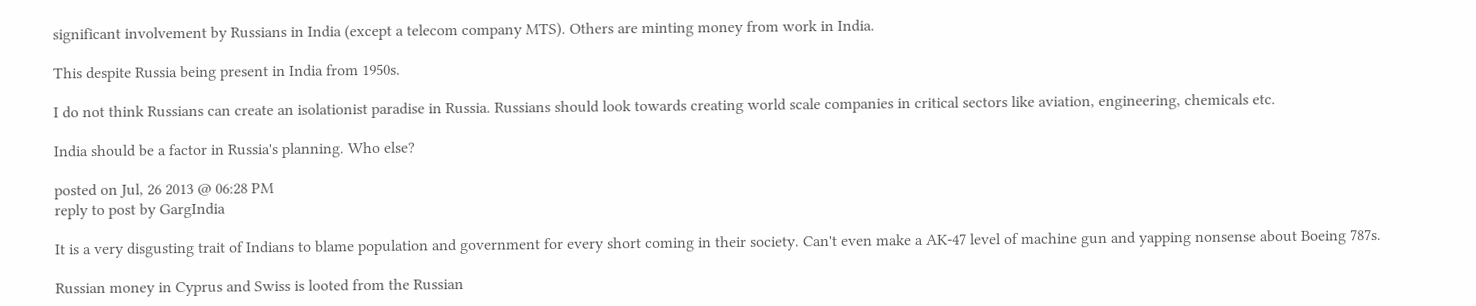significant involvement by Russians in India (except a telecom company MTS). Others are minting money from work in India.

This despite Russia being present in India from 1950s.

I do not think Russians can create an isolationist paradise in Russia. Russians should look towards creating world scale companies in critical sectors like aviation, engineering, chemicals etc.

India should be a factor in Russia's planning. Who else?

posted on Jul, 26 2013 @ 06:28 PM
reply to post by GargIndia

It is a very disgusting trait of Indians to blame population and government for every short coming in their society. Can't even make a AK-47 level of machine gun and yapping nonsense about Boeing 787s.

Russian money in Cyprus and Swiss is looted from the Russian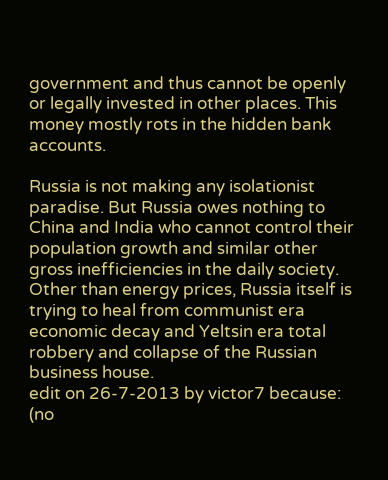government and thus cannot be openly or legally invested in other places. This money mostly rots in the hidden bank accounts.

Russia is not making any isolationist paradise. But Russia owes nothing to China and India who cannot control their population growth and similar other gross inefficiencies in the daily society. Other than energy prices, Russia itself is trying to heal from communist era economic decay and Yeltsin era total robbery and collapse of the Russian business house.
edit on 26-7-2013 by victor7 because: (no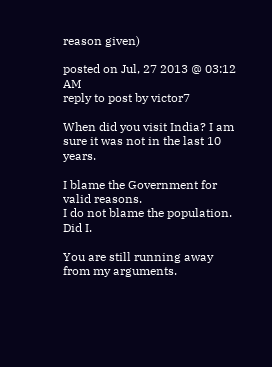reason given)

posted on Jul, 27 2013 @ 03:12 AM
reply to post by victor7

When did you visit India? I am sure it was not in the last 10 years.

I blame the Government for valid reasons.
I do not blame the population. Did I.

You are still running away from my arguments.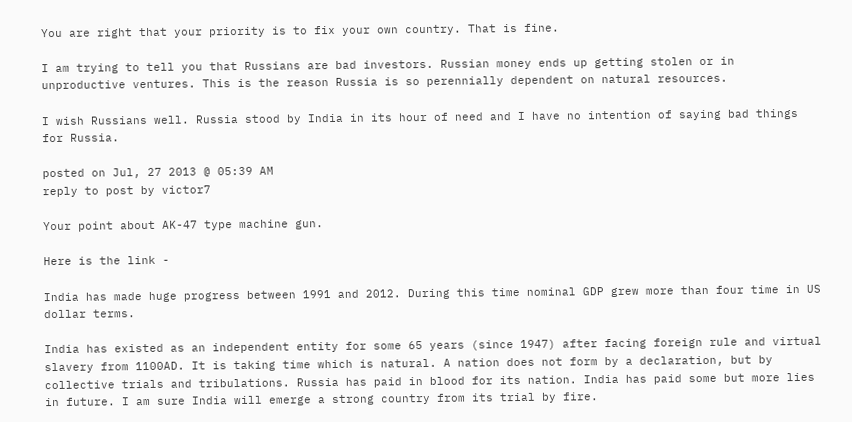You are right that your priority is to fix your own country. That is fine.

I am trying to tell you that Russians are bad investors. Russian money ends up getting stolen or in unproductive ventures. This is the reason Russia is so perennially dependent on natural resources.

I wish Russians well. Russia stood by India in its hour of need and I have no intention of saying bad things for Russia.

posted on Jul, 27 2013 @ 05:39 AM
reply to post by victor7

Your point about AK-47 type machine gun.

Here is the link -

India has made huge progress between 1991 and 2012. During this time nominal GDP grew more than four time in US dollar terms.

India has existed as an independent entity for some 65 years (since 1947) after facing foreign rule and virtual slavery from 1100AD. It is taking time which is natural. A nation does not form by a declaration, but by collective trials and tribulations. Russia has paid in blood for its nation. India has paid some but more lies in future. I am sure India will emerge a strong country from its trial by fire.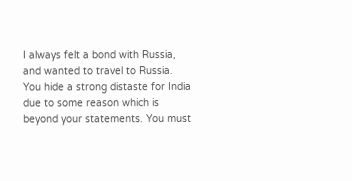I always felt a bond with Russia, and wanted to travel to Russia. You hide a strong distaste for India due to some reason which is beyond your statements. You must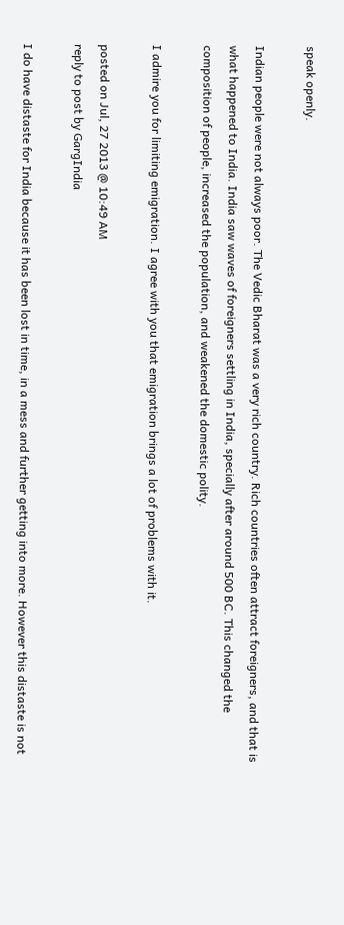speak openly.

Indian people were not always poor. The Vedic Bharat was a very rich country. Rich countries often attract foreigners, and that is what happened to India. India saw waves of foreigners settling in India, specially after around 500 BC. This changed the composition of people, increased the population, and weakened the domestic polity.

I admire you for limiting emigration. I agree with you that emigration brings a lot of problems with it.

posted on Jul, 27 2013 @ 10:49 AM
reply to post by GargIndia

I do have distaste for India because it has been lost in time, in a mess and further getting into more. However this distaste is not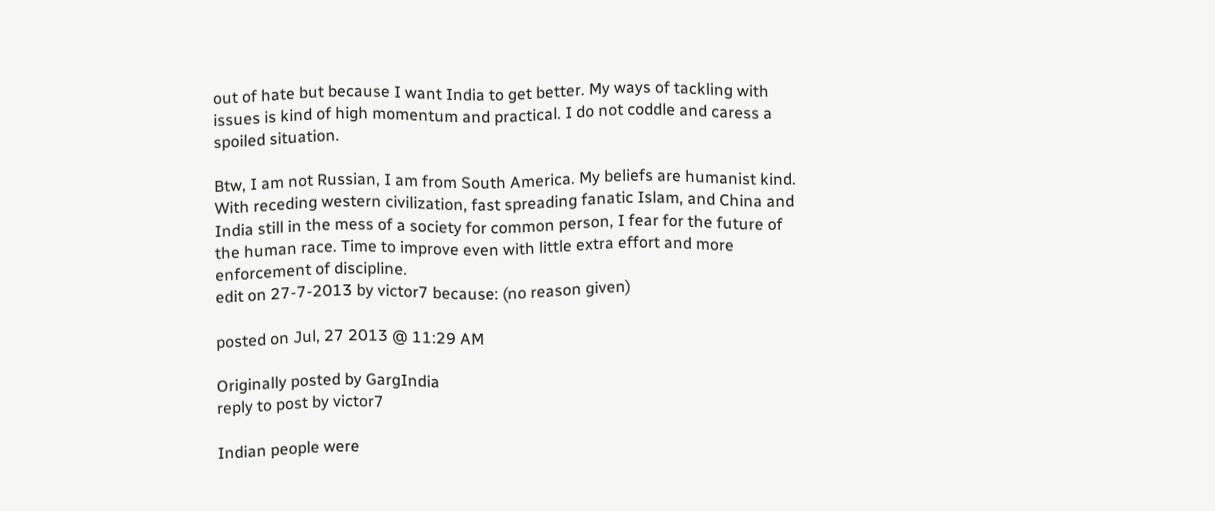out of hate but because I want India to get better. My ways of tackling with issues is kind of high momentum and practical. I do not coddle and caress a spoiled situation.

Btw, I am not Russian, I am from South America. My beliefs are humanist kind. With receding western civilization, fast spreading fanatic Islam, and China and India still in the mess of a society for common person, I fear for the future of the human race. Time to improve even with little extra effort and more enforcement of discipline.
edit on 27-7-2013 by victor7 because: (no reason given)

posted on Jul, 27 2013 @ 11:29 AM

Originally posted by GargIndia
reply to post by victor7

Indian people were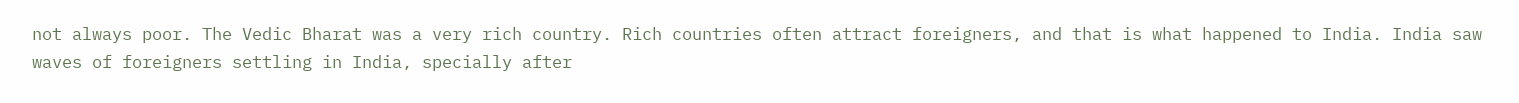not always poor. The Vedic Bharat was a very rich country. Rich countries often attract foreigners, and that is what happened to India. India saw waves of foreigners settling in India, specially after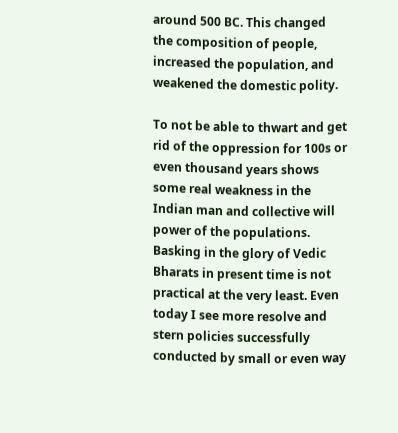around 500 BC. This changed the composition of people, increased the population, and weakened the domestic polity.

To not be able to thwart and get rid of the oppression for 100s or even thousand years shows some real weakness in the Indian man and collective will power of the populations. Basking in the glory of Vedic Bharats in present time is not practical at the very least. Even today I see more resolve and stern policies successfully conducted by small or even way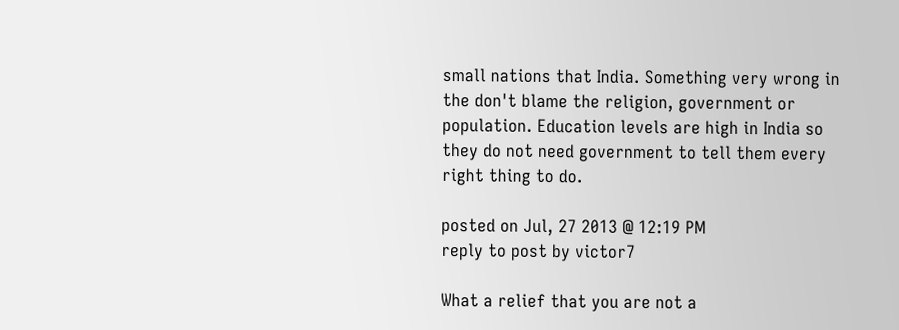small nations that India. Something very wrong in the don't blame the religion, government or population. Education levels are high in India so they do not need government to tell them every right thing to do.

posted on Jul, 27 2013 @ 12:19 PM
reply to post by victor7

What a relief that you are not a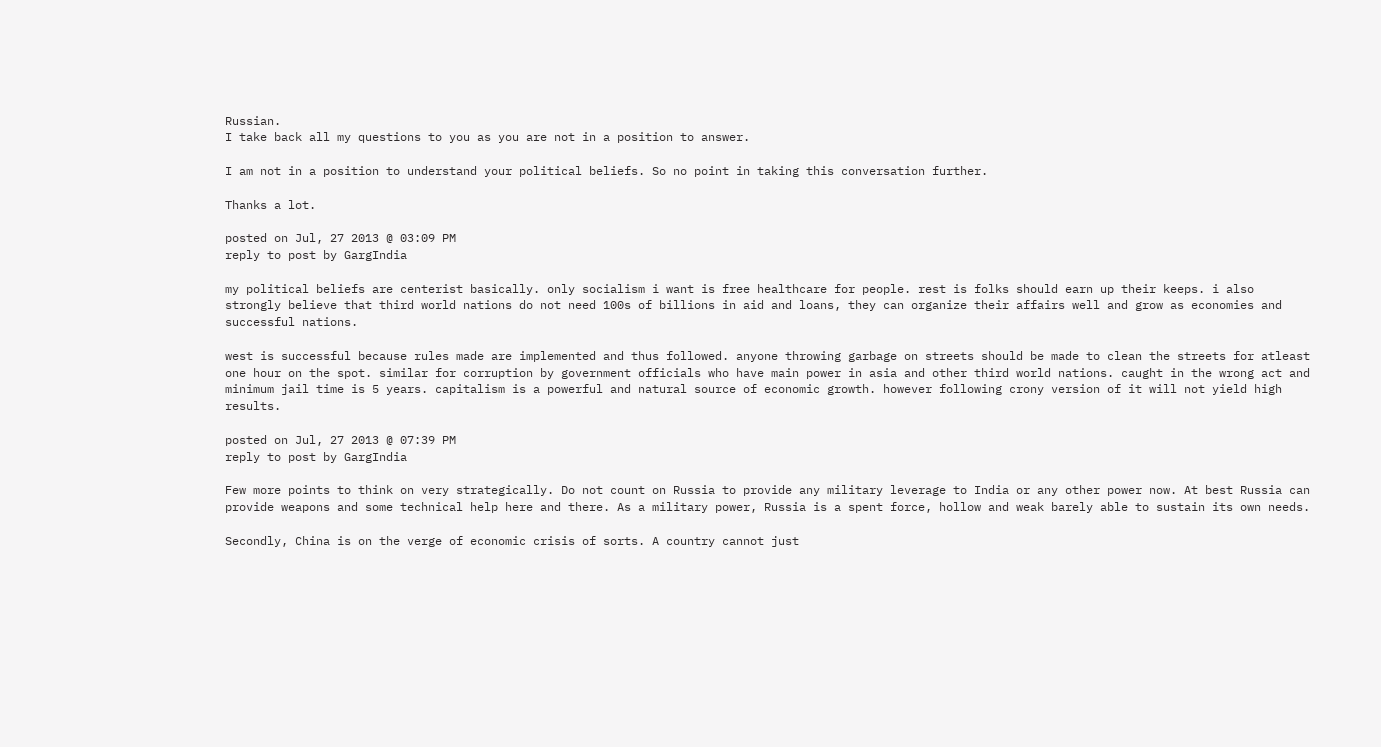Russian.
I take back all my questions to you as you are not in a position to answer.

I am not in a position to understand your political beliefs. So no point in taking this conversation further.

Thanks a lot.

posted on Jul, 27 2013 @ 03:09 PM
reply to post by GargIndia

my political beliefs are centerist basically. only socialism i want is free healthcare for people. rest is folks should earn up their keeps. i also strongly believe that third world nations do not need 100s of billions in aid and loans, they can organize their affairs well and grow as economies and successful nations.

west is successful because rules made are implemented and thus followed. anyone throwing garbage on streets should be made to clean the streets for atleast one hour on the spot. similar for corruption by government officials who have main power in asia and other third world nations. caught in the wrong act and minimum jail time is 5 years. capitalism is a powerful and natural source of economic growth. however following crony version of it will not yield high results.

posted on Jul, 27 2013 @ 07:39 PM
reply to post by GargIndia

Few more points to think on very strategically. Do not count on Russia to provide any military leverage to India or any other power now. At best Russia can provide weapons and some technical help here and there. As a military power, Russia is a spent force, hollow and weak barely able to sustain its own needs.

Secondly, China is on the verge of economic crisis of sorts. A country cannot just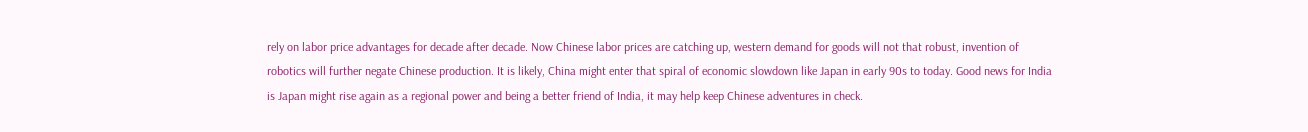rely on labor price advantages for decade after decade. Now Chinese labor prices are catching up, western demand for goods will not that robust, invention of robotics will further negate Chinese production. It is likely, China might enter that spiral of economic slowdown like Japan in early 90s to today. Good news for India is Japan might rise again as a regional power and being a better friend of India, it may help keep Chinese adventures in check.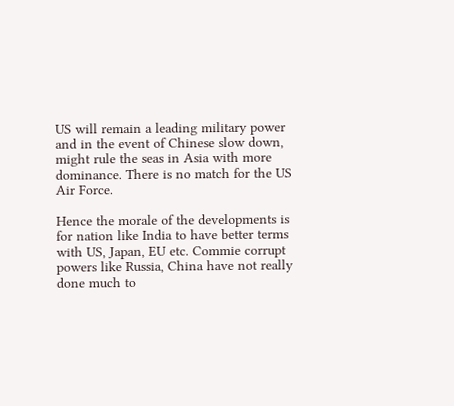US will remain a leading military power and in the event of Chinese slow down, might rule the seas in Asia with more dominance. There is no match for the US Air Force.

Hence the morale of the developments is for nation like India to have better terms with US, Japan, EU etc. Commie corrupt powers like Russia, China have not really done much to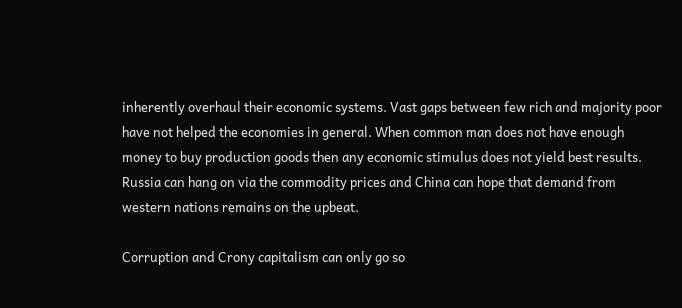inherently overhaul their economic systems. Vast gaps between few rich and majority poor have not helped the economies in general. When common man does not have enough money to buy production goods then any economic stimulus does not yield best results. Russia can hang on via the commodity prices and China can hope that demand from western nations remains on the upbeat.

Corruption and Crony capitalism can only go so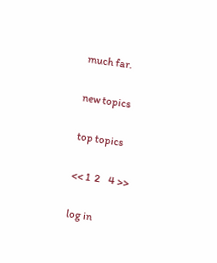much far.

new topics

top topics

<< 1  2    4 >>

log in